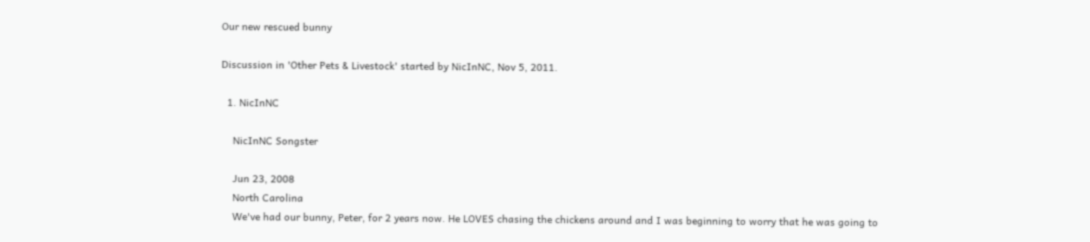Our new rescued bunny

Discussion in 'Other Pets & Livestock' started by NicInNC, Nov 5, 2011.

  1. NicInNC

    NicInNC Songster

    Jun 23, 2008
    North Carolina
    We've had our bunny, Peter, for 2 years now. He LOVES chasing the chickens around and I was beginning to worry that he was going to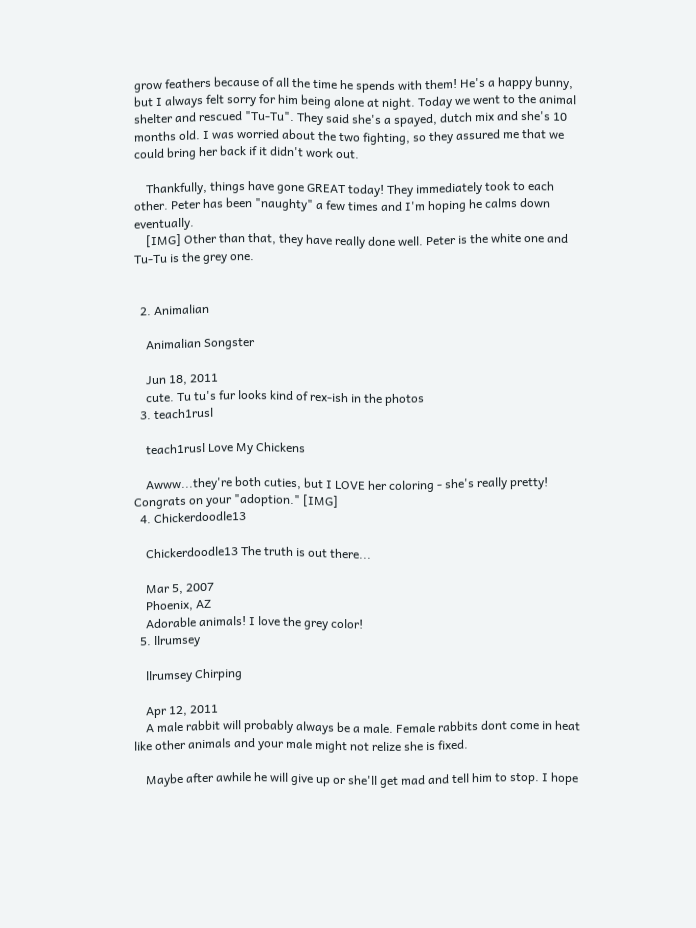grow feathers because of all the time he spends with them! He's a happy bunny, but I always felt sorry for him being alone at night. Today we went to the animal shelter and rescued "Tu-Tu". They said she's a spayed, dutch mix and she's 10 months old. I was worried about the two fighting, so they assured me that we could bring her back if it didn't work out.

    Thankfully, things have gone GREAT today! They immediately took to each other. Peter has been "naughty" a few times and I'm hoping he calms down eventually.
    [IMG] Other than that, they have really done well. Peter is the white one and Tu-Tu is the grey one.


  2. Animalian

    Animalian Songster

    Jun 18, 2011
    cute. Tu tu's fur looks kind of rex-ish in the photos
  3. teach1rusl

    teach1rusl Love My Chickens

    Awww...they're both cuties, but I LOVE her coloring - she's really pretty! Congrats on your "adoption." [IMG]
  4. Chickerdoodle13

    Chickerdoodle13 The truth is out there...

    Mar 5, 2007
    Phoenix, AZ
    Adorable animals! I love the grey color!
  5. llrumsey

    llrumsey Chirping

    Apr 12, 2011
    A male rabbit will probably always be a male. Female rabbits dont come in heat like other animals and your male might not relize she is fixed.

    Maybe after awhile he will give up or she'll get mad and tell him to stop. I hope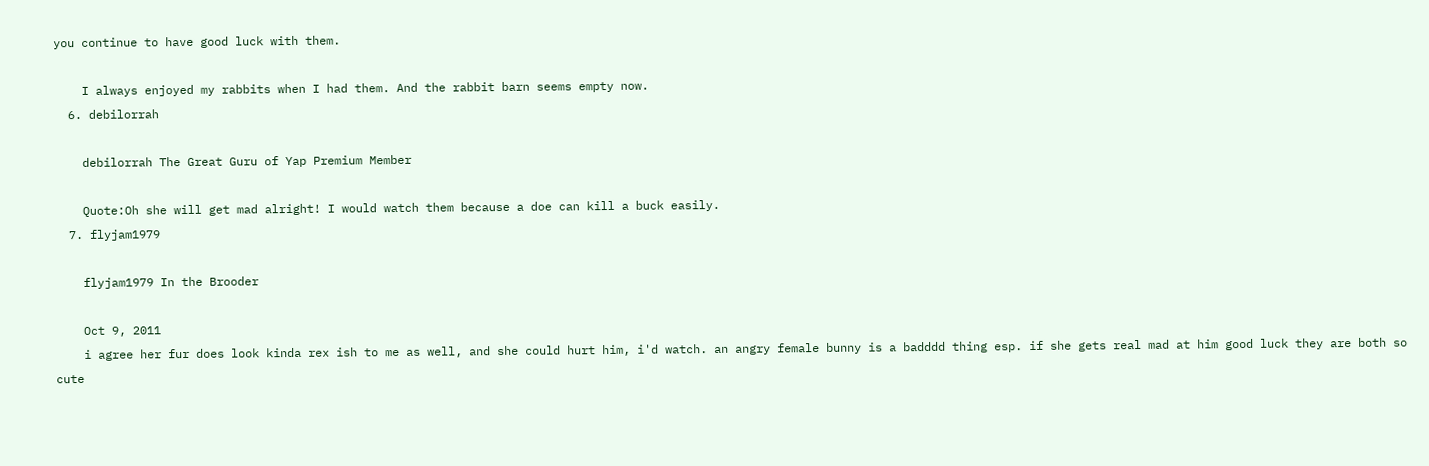you continue to have good luck with them.

    I always enjoyed my rabbits when I had them. And the rabbit barn seems empty now.
  6. debilorrah

    debilorrah The Great Guru of Yap Premium Member

    Quote:Oh she will get mad alright! I would watch them because a doe can kill a buck easily.
  7. flyjam1979

    flyjam1979 In the Brooder

    Oct 9, 2011
    i agree her fur does look kinda rex ish to me as well, and she could hurt him, i'd watch. an angry female bunny is a badddd thing esp. if she gets real mad at him good luck they are both so cute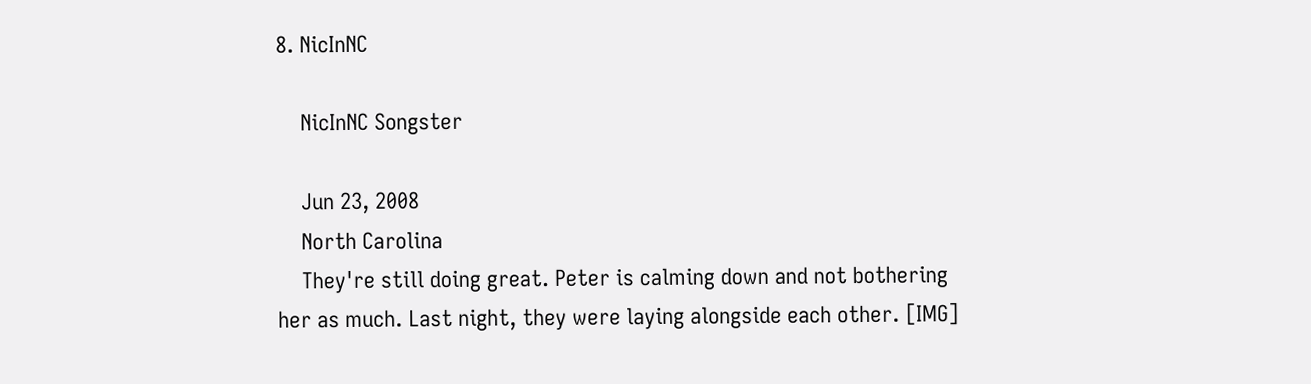8. NicInNC

    NicInNC Songster

    Jun 23, 2008
    North Carolina
    They're still doing great. Peter is calming down and not bothering her as much. Last night, they were laying alongside each other. [IMG]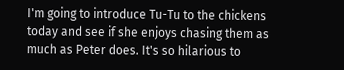I'm going to introduce Tu-Tu to the chickens today and see if she enjoys chasing them as much as Peter does. It's so hilarious to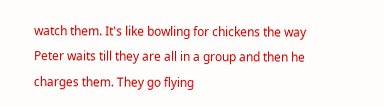watch them. It's like bowling for chickens the way Peter waits till they are all in a group and then he charges them. They go flying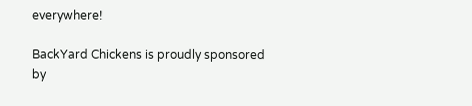everywhere!

BackYard Chickens is proudly sponsored by